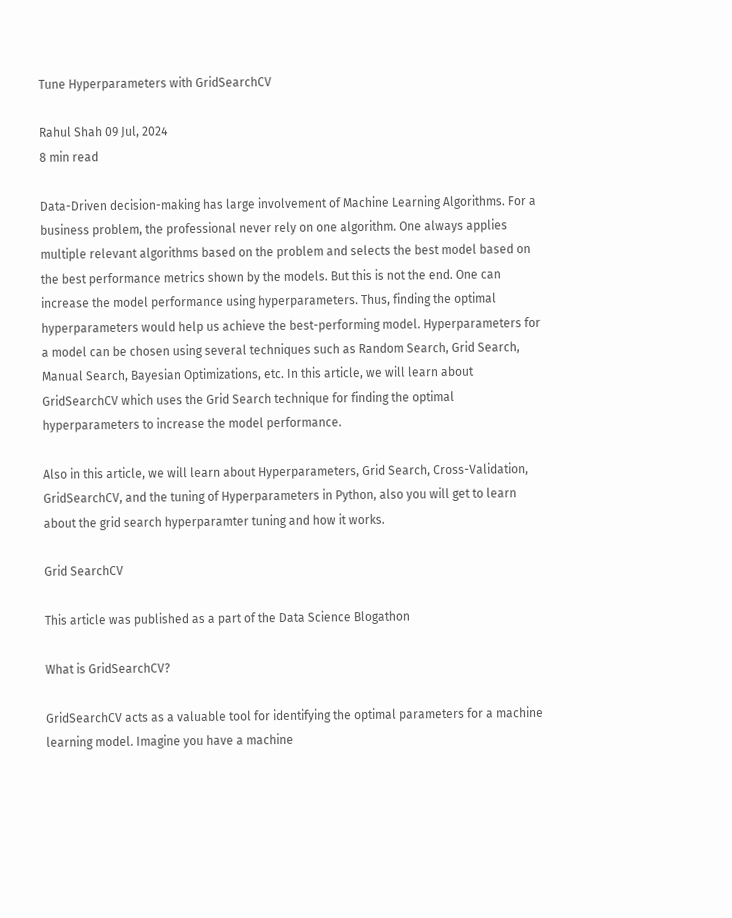Tune Hyperparameters with GridSearchCV

Rahul Shah 09 Jul, 2024
8 min read

Data-Driven decision-making has large involvement of Machine Learning Algorithms. For a business problem, the professional never rely on one algorithm. One always applies multiple relevant algorithms based on the problem and selects the best model based on the best performance metrics shown by the models. But this is not the end. One can increase the model performance using hyperparameters. Thus, finding the optimal hyperparameters would help us achieve the best-performing model. Hyperparameters for a model can be chosen using several techniques such as Random Search, Grid Search, Manual Search, Bayesian Optimizations, etc. In this article, we will learn about GridSearchCV which uses the Grid Search technique for finding the optimal hyperparameters to increase the model performance.

Also in this article, we will learn about Hyperparameters, Grid Search, Cross-Validation, GridSearchCV, and the tuning of Hyperparameters in Python, also you will get to learn about the grid search hyperparamter tuning and how it works.

Grid SearchCV

This article was published as a part of the Data Science Blogathon

What is GridSearchCV?

GridSearchCV acts as a valuable tool for identifying the optimal parameters for a machine learning model. Imagine you have a machine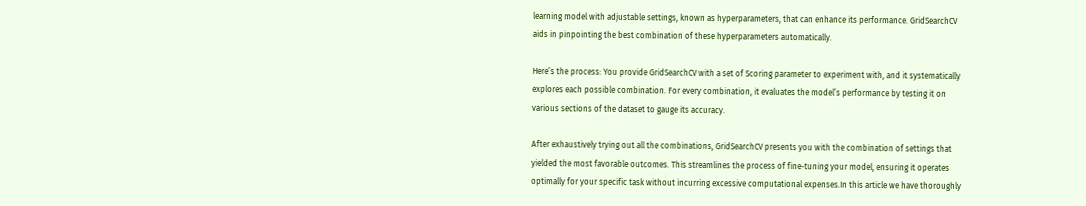learning model with adjustable settings, known as hyperparameters, that can enhance its performance. GridSearchCV aids in pinpointing the best combination of these hyperparameters automatically.

Here’s the process: You provide GridSearchCV with a set of Scoring parameter to experiment with, and it systematically explores each possible combination. For every combination, it evaluates the model’s performance by testing it on various sections of the dataset to gauge its accuracy.

After exhaustively trying out all the combinations, GridSearchCV presents you with the combination of settings that yielded the most favorable outcomes. This streamlines the process of fine-tuning your model, ensuring it operates optimally for your specific task without incurring excessive computational expenses.In this article we have thoroughly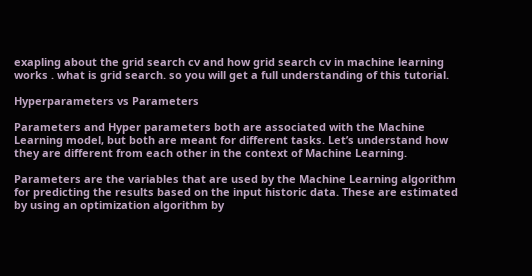exapling about the grid search cv and how grid search cv in machine learning works . what is grid search. so you will get a full understanding of this tutorial.

Hyperparameters vs Parameters

Parameters and Hyper parameters both are associated with the Machine Learning model, but both are meant for different tasks. Let’s understand how they are different from each other in the context of Machine Learning.

Parameters are the variables that are used by the Machine Learning algorithm for predicting the results based on the input historic data. These are estimated by using an optimization algorithm by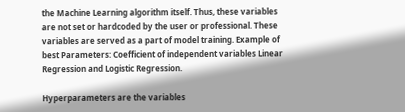the Machine Learning algorithm itself. Thus, these variables are not set or hardcoded by the user or professional. These variables are served as a part of model training. Example of best Parameters: Coefficient of independent variables Linear Regression and Logistic Regression.

Hyperparameters are the variables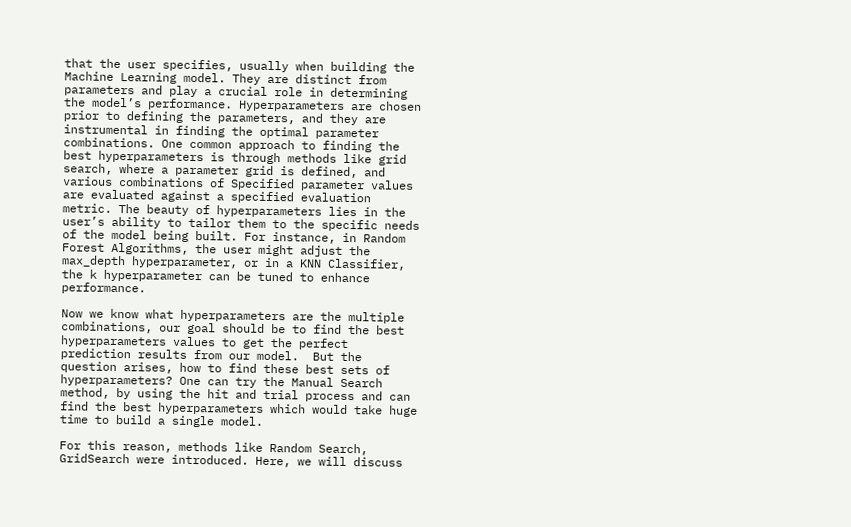that the user specifies, usually when building the Machine Learning model. They are distinct from parameters and play a crucial role in determining the model’s performance. Hyperparameters are chosen prior to defining the parameters, and they are instrumental in finding the optimal parameter combinations. One common approach to finding the best hyperparameters is through methods like grid search, where a parameter grid is defined, and various combinations of Specified parameter values are evaluated against a specified evaluation metric. The beauty of hyperparameters lies in the user’s ability to tailor them to the specific needs of the model being built. For instance, in Random Forest Algorithms, the user might adjust the max_depth hyperparameter, or in a KNN Classifier, the k hyperparameter can be tuned to enhance performance.

Now we know what hyperparameters are the multiple combinations, our goal should be to find the best hyperparameters values to get the perfect prediction results from our model.  But the question arises, how to find these best sets of hyperparameters? One can try the Manual Search method, by using the hit and trial process and can find the best hyperparameters which would take huge time to build a single model.

For this reason, methods like Random Search, GridSearch were introduced. Here, we will discuss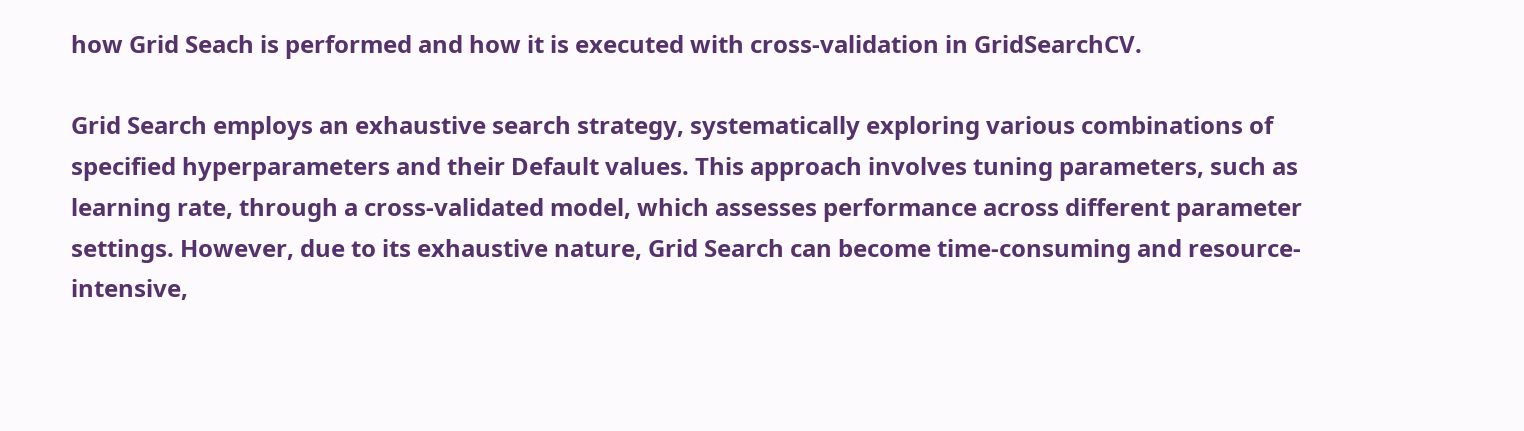how Grid Seach is performed and how it is executed with cross-validation in GridSearchCV.

Grid Search employs an exhaustive search strategy, systematically exploring various combinations of specified hyperparameters and their Default values. This approach involves tuning parameters, such as learning rate, through a cross-validated model, which assesses performance across different parameter settings. However, due to its exhaustive nature, Grid Search can become time-consuming and resource-intensive,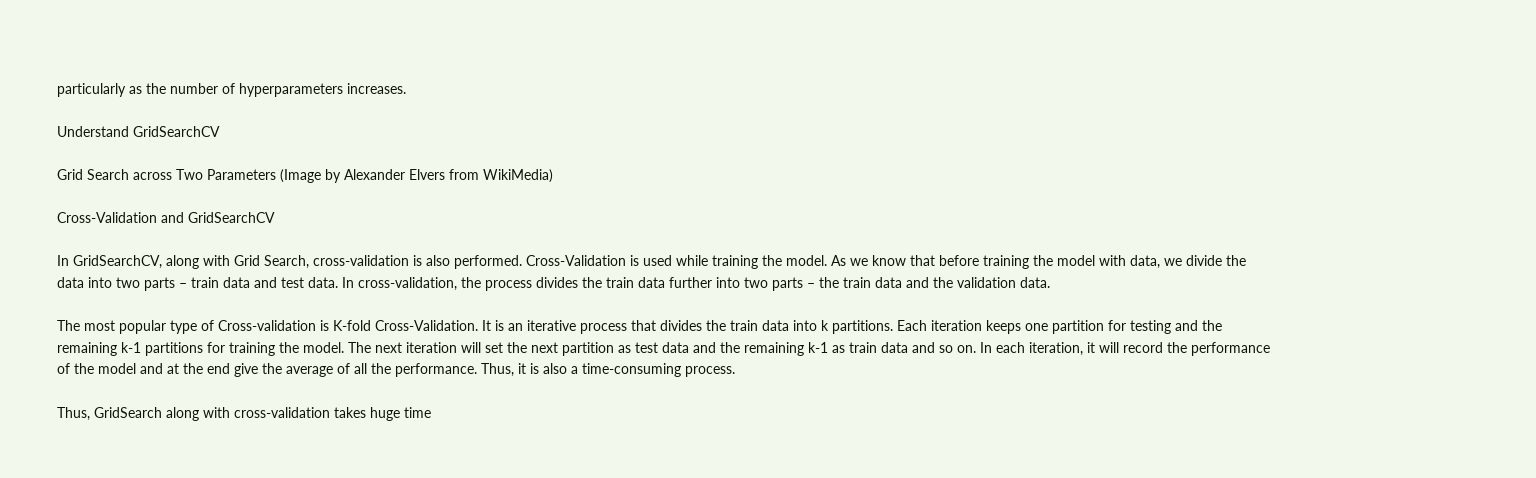particularly as the number of hyperparameters increases.

Understand GridSearchCV

Grid Search across Two Parameters (Image by Alexander Elvers from WikiMedia)

Cross-Validation and GridSearchCV

In GridSearchCV, along with Grid Search, cross-validation is also performed. Cross-Validation is used while training the model. As we know that before training the model with data, we divide the data into two parts – train data and test data. In cross-validation, the process divides the train data further into two parts – the train data and the validation data.

The most popular type of Cross-validation is K-fold Cross-Validation. It is an iterative process that divides the train data into k partitions. Each iteration keeps one partition for testing and the remaining k-1 partitions for training the model. The next iteration will set the next partition as test data and the remaining k-1 as train data and so on. In each iteration, it will record the performance of the model and at the end give the average of all the performance. Thus, it is also a time-consuming process.

Thus, GridSearch along with cross-validation takes huge time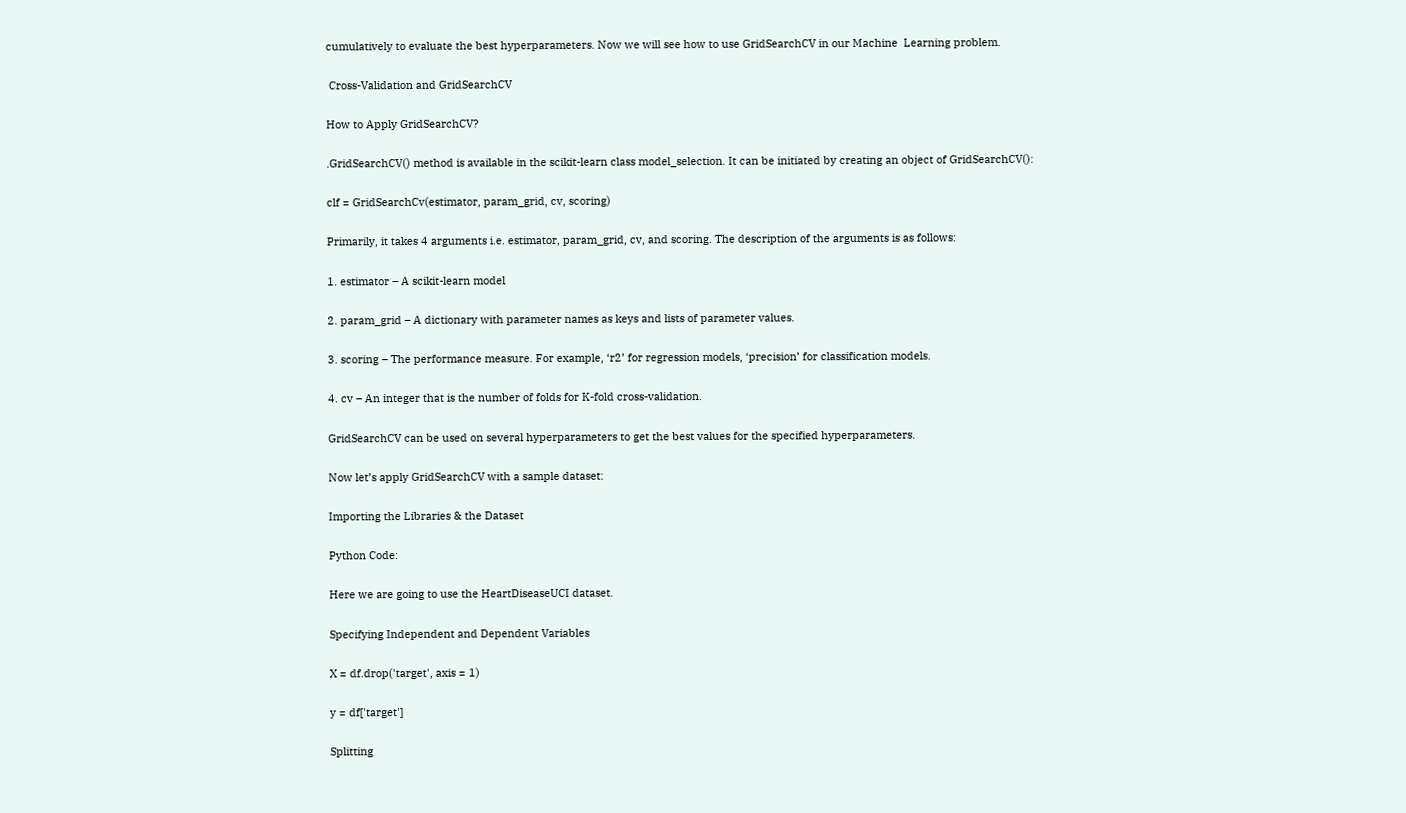cumulatively to evaluate the best hyperparameters. Now we will see how to use GridSearchCV in our Machine  Learning problem.

 Cross-Validation and GridSearchCV

How to Apply GridSearchCV?

.GridSearchCV() method is available in the scikit-learn class model_selection. It can be initiated by creating an object of GridSearchCV():

clf = GridSearchCv(estimator, param_grid, cv, scoring)

Primarily, it takes 4 arguments i.e. estimator, param_grid, cv, and scoring. The description of the arguments is as follows:

1. estimator – A scikit-learn model

2. param_grid – A dictionary with parameter names as keys and lists of parameter values.

3. scoring – The performance measure. For example, ‘r2’ for regression models, ‘precision’ for classification models.

4. cv – An integer that is the number of folds for K-fold cross-validation.

GridSearchCV can be used on several hyperparameters to get the best values for the specified hyperparameters.

Now let’s apply GridSearchCV with a sample dataset:

Importing the Libraries & the Dataset

Python Code:

Here we are going to use the HeartDiseaseUCI dataset.

Specifying Independent and Dependent Variables

X = df.drop('target', axis = 1)

y = df['target']

Splitting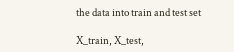the data into train and test set

X_train, X_test,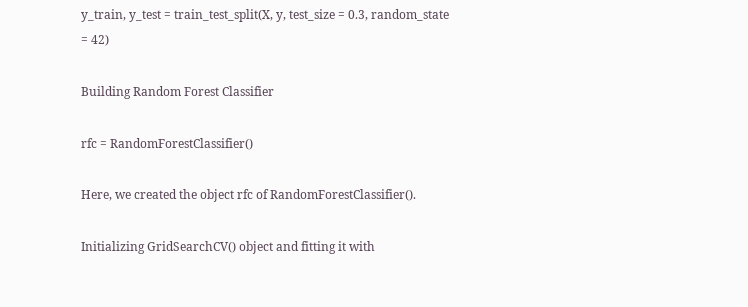y_train, y_test = train_test_split(X, y, test_size = 0.3, random_state = 42)

Building Random Forest Classifier

rfc = RandomForestClassifier()

Here, we created the object rfc of RandomForestClassifier().

Initializing GridSearchCV() object and fitting it with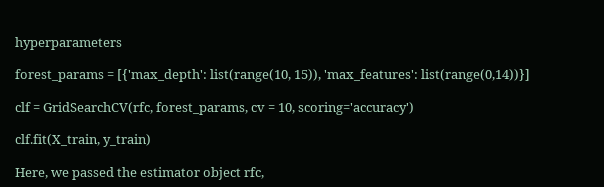hyperparameters

forest_params = [{'max_depth': list(range(10, 15)), 'max_features': list(range(0,14))}]

clf = GridSearchCV(rfc, forest_params, cv = 10, scoring='accuracy')

clf.fit(X_train, y_train)

Here, we passed the estimator object rfc,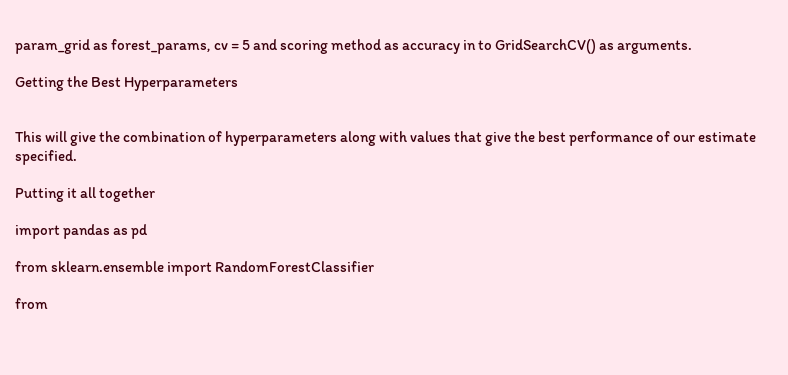param_grid as forest_params, cv = 5 and scoring method as accuracy in to GridSearchCV() as arguments.

Getting the Best Hyperparameters


This will give the combination of hyperparameters along with values that give the best performance of our estimate specified.

Putting it all together

import pandas as pd

from sklearn.ensemble import RandomForestClassifier

from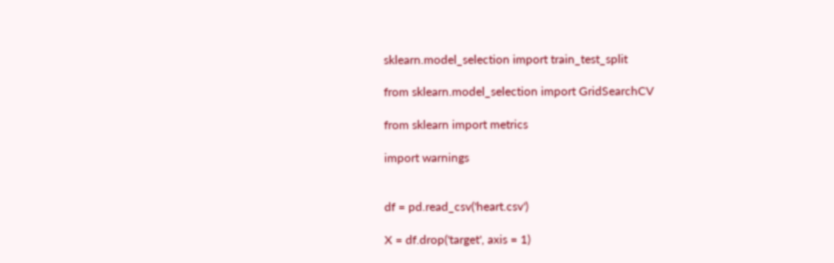sklearn.model_selection import train_test_split

from sklearn.model_selection import GridSearchCV

from sklearn import metrics

import warnings


df = pd.read_csv('heart.csv')

X = df.drop('target', axis = 1)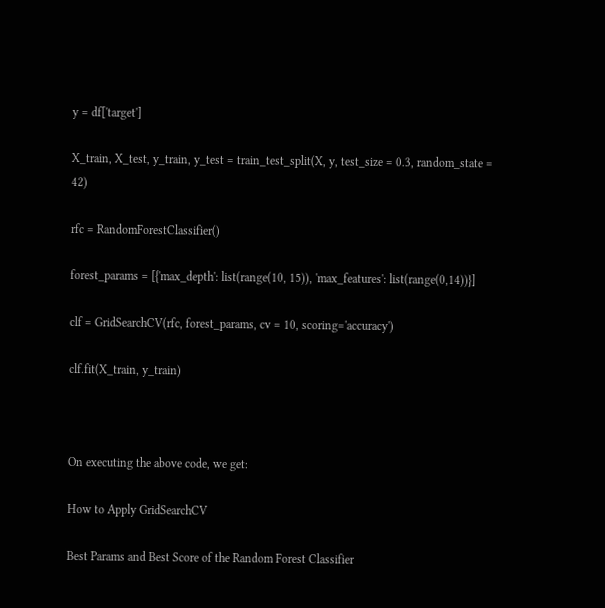y = df['target']

X_train, X_test, y_train, y_test = train_test_split(X, y, test_size = 0.3, random_state = 42)

rfc = RandomForestClassifier()

forest_params = [{'max_depth': list(range(10, 15)), 'max_features': list(range(0,14))}]

clf = GridSearchCV(rfc, forest_params, cv = 10, scoring='accuracy')

clf.fit(X_train, y_train)



On executing the above code, we get:

How to Apply GridSearchCV

Best Params and Best Score of the Random Forest Classifier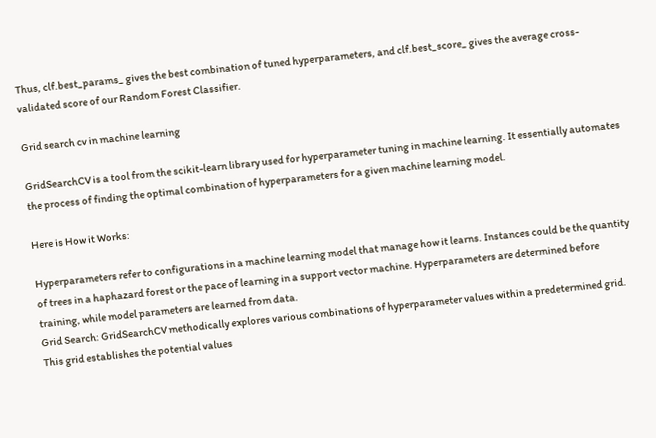Thus, clf.best_params_ gives the best combination of tuned hyperparameters, and clf.best_score_ gives the average cross-validated score of our Random Forest Classifier.

Grid search cv in machine learning

GridSearchCV is a tool from the scikit-learn library used for hyperparameter tuning in machine learning. It essentially automates the process of finding the optimal combination of hyperparameters for a given machine learning model.

Here is How it Works:

Hyperparameters refer to configurations in a machine learning model that manage how it learns. Instances could be the quantity of trees in a haphazard forest or the pace of learning in a support vector machine. Hyperparameters are determined before training, while model parameters are learned from data.
Grid Search: GridSearchCV methodically explores various combinations of hyperparameter values within a predetermined grid. This grid establishes the potential values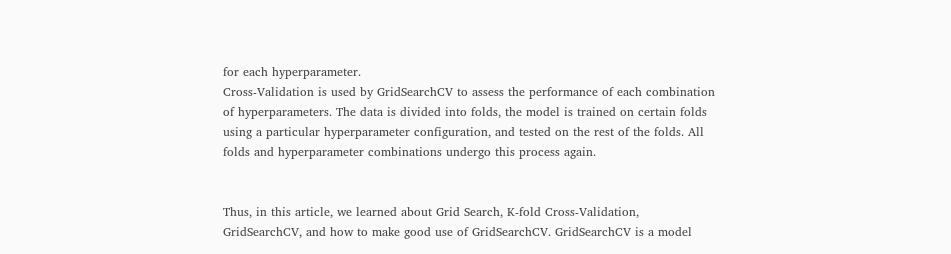for each hyperparameter.
Cross-Validation is used by GridSearchCV to assess the performance of each combination of hyperparameters. The data is divided into folds, the model is trained on certain folds using a particular hyperparameter configuration, and tested on the rest of the folds. All folds and hyperparameter combinations undergo this process again.


Thus, in this article, we learned about Grid Search, K-fold Cross-Validation, GridSearchCV, and how to make good use of GridSearchCV. GridSearchCV is a model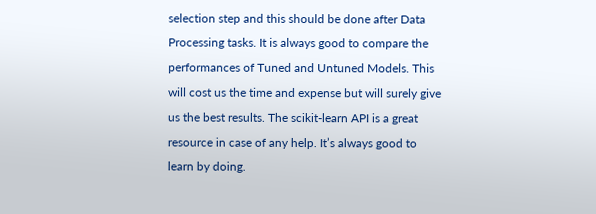selection step and this should be done after Data Processing tasks. It is always good to compare the performances of Tuned and Untuned Models. This will cost us the time and expense but will surely give us the best results. The scikit-learn API is a great resource in case of any help. It’s always good to learn by doing.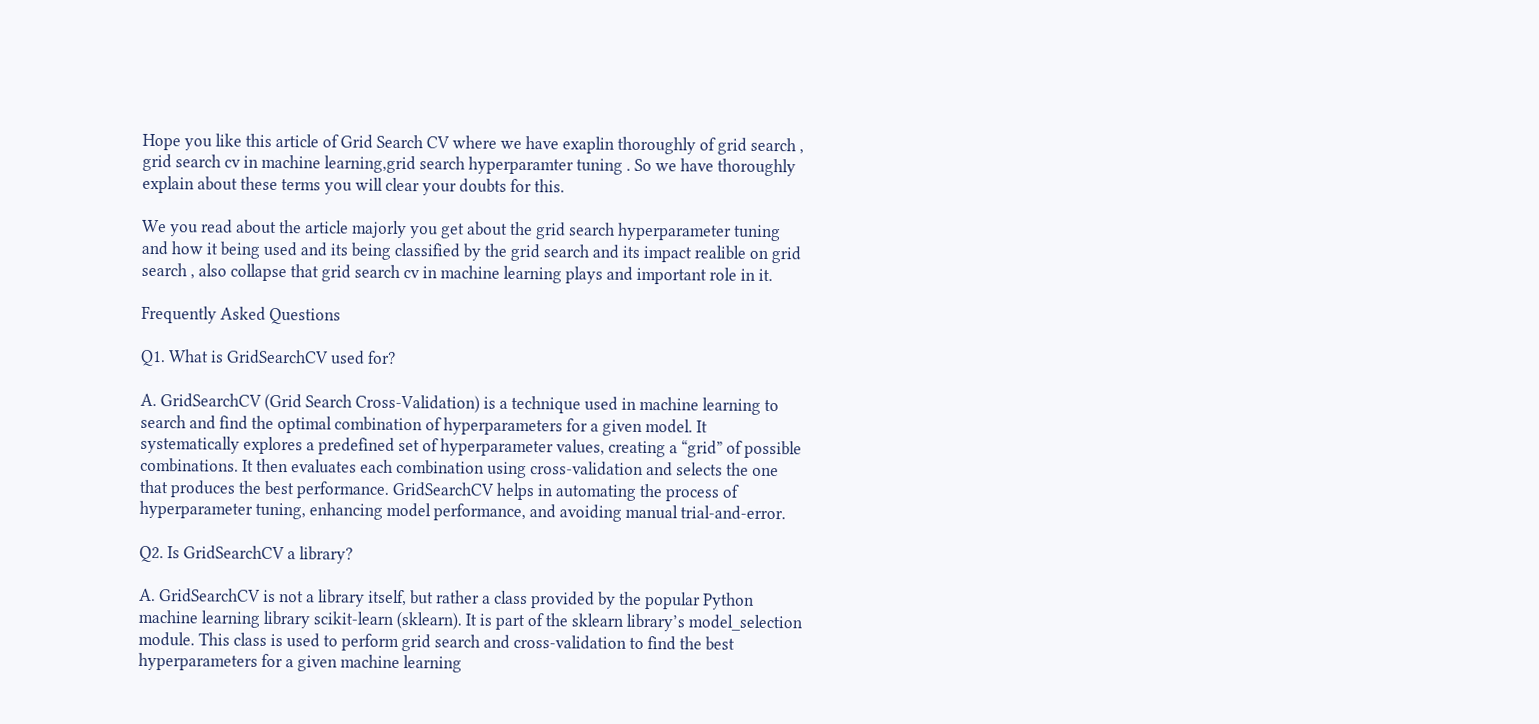Hope you like this article of Grid Search CV where we have exaplin thoroughly of grid search , grid search cv in machine learning,grid search hyperparamter tuning . So we have thoroughly explain about these terms you will clear your doubts for this.

We you read about the article majorly you get about the grid search hyperparameter tuning and how it being used and its being classified by the grid search and its impact realible on grid search , also collapse that grid search cv in machine learning plays and important role in it.

Frequently Asked Questions

Q1. What is GridSearchCV used for?

A. GridSearchCV (Grid Search Cross-Validation) is a technique used in machine learning to search and find the optimal combination of hyperparameters for a given model. It systematically explores a predefined set of hyperparameter values, creating a “grid” of possible combinations. It then evaluates each combination using cross-validation and selects the one that produces the best performance. GridSearchCV helps in automating the process of hyperparameter tuning, enhancing model performance, and avoiding manual trial-and-error.

Q2. Is GridSearchCV a library?

A. GridSearchCV is not a library itself, but rather a class provided by the popular Python machine learning library scikit-learn (sklearn). It is part of the sklearn library’s model_selection module. This class is used to perform grid search and cross-validation to find the best hyperparameters for a given machine learning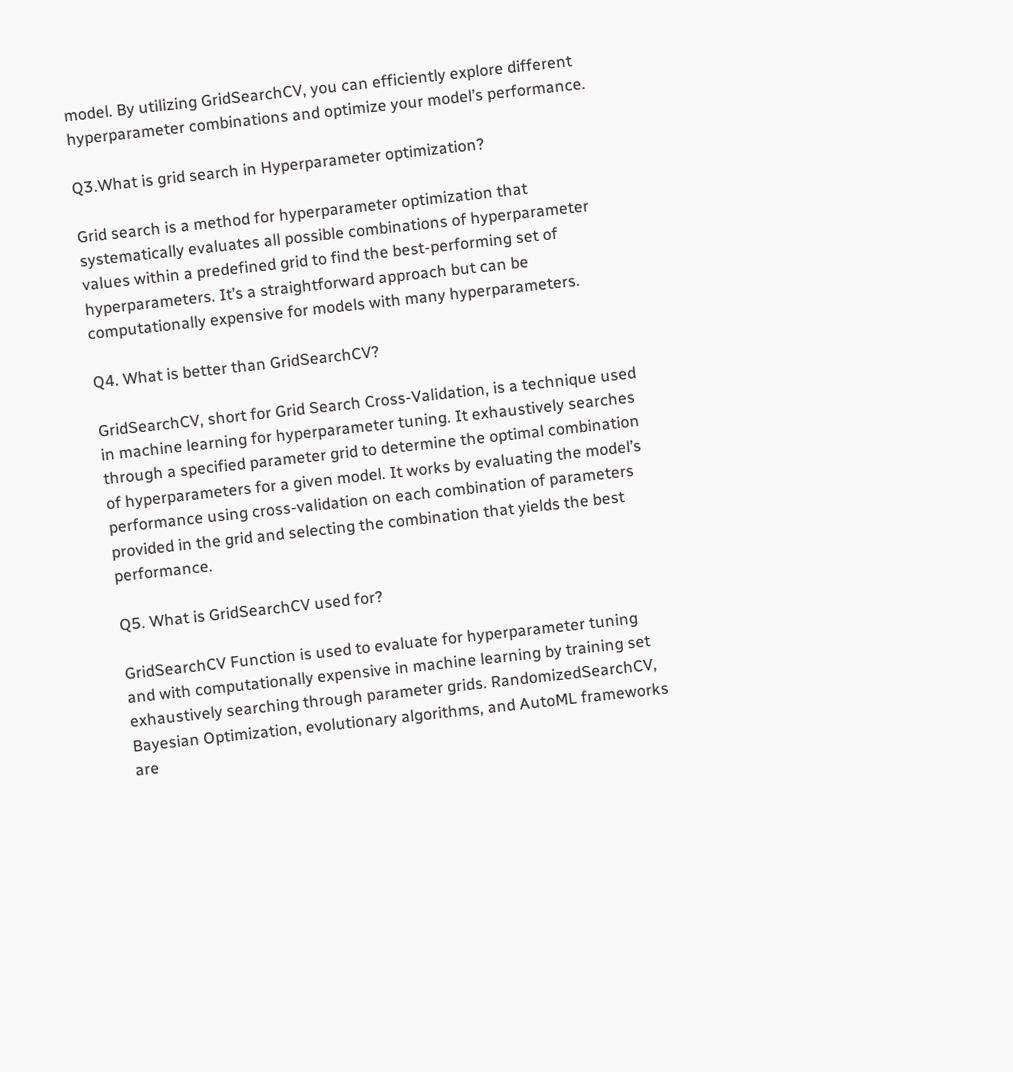model. By utilizing GridSearchCV, you can efficiently explore different hyperparameter combinations and optimize your model’s performance.

Q3.What is grid search in Hyperparameter optimization?

Grid search is a method for hyperparameter optimization that systematically evaluates all possible combinations of hyperparameter values within a predefined grid to find the best-performing set of hyperparameters. It’s a straightforward approach but can be computationally expensive for models with many hyperparameters.

Q4. What is better than GridSearchCV?

GridSearchCV, short for Grid Search Cross-Validation, is a technique used in machine learning for hyperparameter tuning. It exhaustively searches through a specified parameter grid to determine the optimal combination of hyperparameters for a given model. It works by evaluating the model’s performance using cross-validation on each combination of parameters provided in the grid and selecting the combination that yields the best performance.

Q5. What is GridSearchCV used for?

GridSearchCV Function is used to evaluate for hyperparameter tuning and with computationally expensive in machine learning by training set exhaustively searching through parameter grids. RandomizedSearchCV, Bayesian Optimization, evolutionary algorithms, and AutoML frameworks are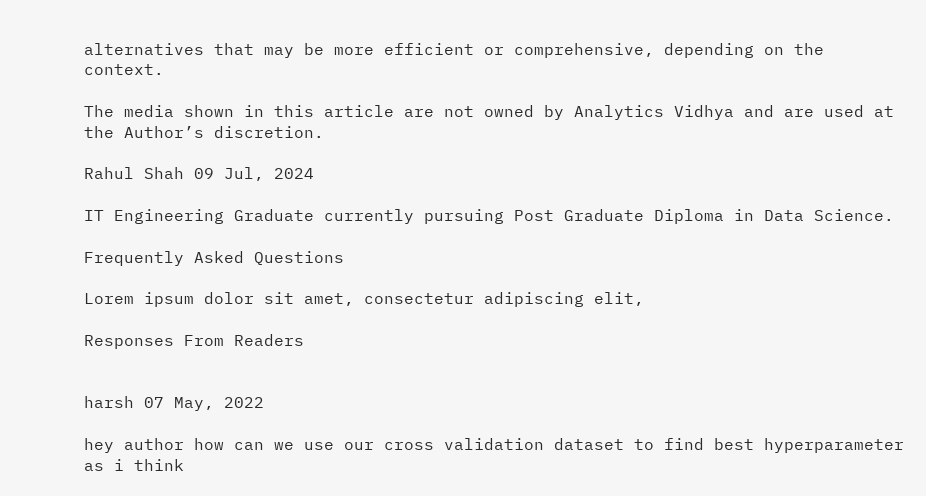alternatives that may be more efficient or comprehensive, depending on the context.

The media shown in this article are not owned by Analytics Vidhya and are used at the Author’s discretion.

Rahul Shah 09 Jul, 2024

IT Engineering Graduate currently pursuing Post Graduate Diploma in Data Science.

Frequently Asked Questions

Lorem ipsum dolor sit amet, consectetur adipiscing elit,

Responses From Readers


harsh 07 May, 2022

hey author how can we use our cross validation dataset to find best hyperparameter as i think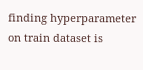finding hyperparameter on train dataset is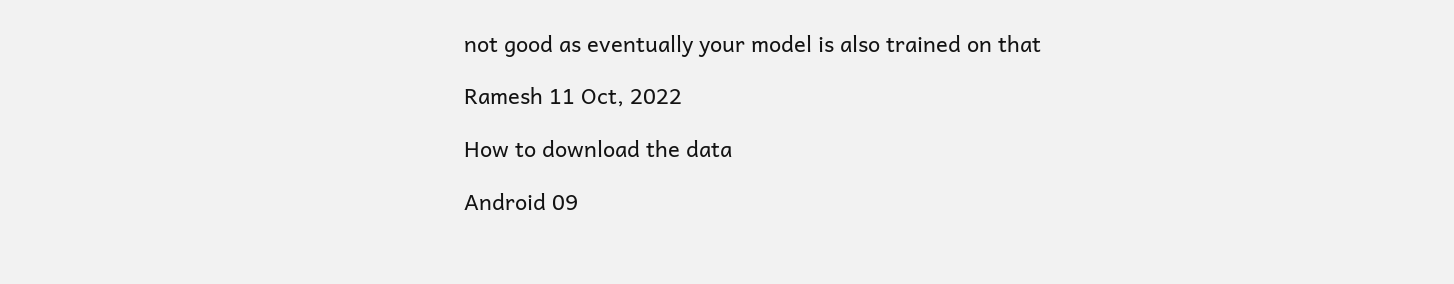not good as eventually your model is also trained on that

Ramesh 11 Oct, 2022

How to download the data

Android 09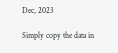Dec, 2023

Simply copy the data in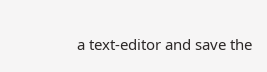a text-editor and save the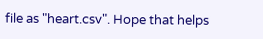file as "heart.csv". Hope that helps